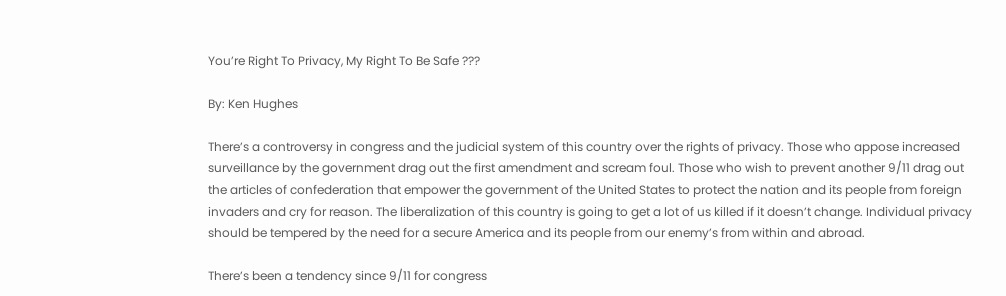You’re Right To Privacy, My Right To Be Safe ???

By: Ken Hughes

There’s a controversy in congress and the judicial system of this country over the rights of privacy. Those who appose increased surveillance by the government drag out the first amendment and scream foul. Those who wish to prevent another 9/11 drag out the articles of confederation that empower the government of the United States to protect the nation and its people from foreign invaders and cry for reason. The liberalization of this country is going to get a lot of us killed if it doesn’t change. Individual privacy should be tempered by the need for a secure America and its people from our enemy’s from within and abroad.

There’s been a tendency since 9/11 for congress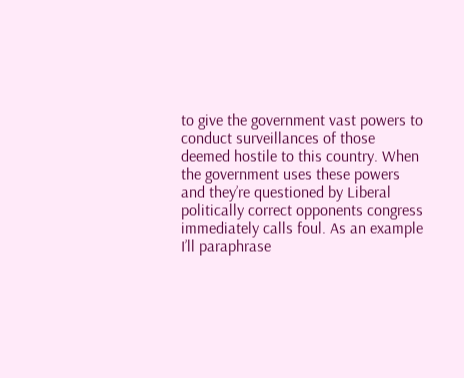to give the government vast powers to conduct surveillances of those deemed hostile to this country. When the government uses these powers and they’re questioned by Liberal politically correct opponents congress immediately calls foul. As an example I’ll paraphrase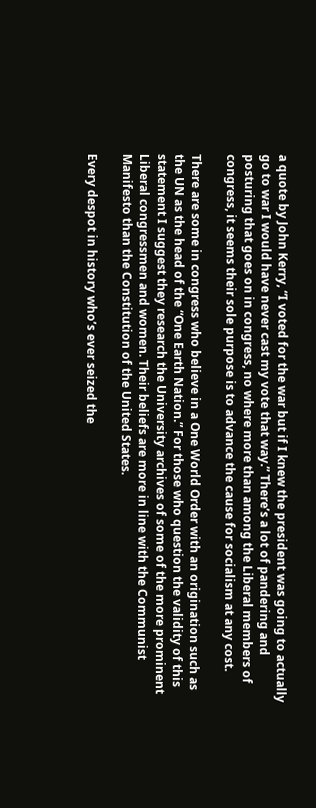a quote by John Kerry, “I voted for the war but if I knew the president was going to actually go to war I would have never cast my vote that way.” There’s a lot of pandering and posturing that goes on in congress, no where more than among the Liberal members of congress, it seems their sole purpose is to advance the cause for socialism at any cost.

There are some in congress who believe in a One World Order with an origination such as the UN as the head of the “One Earth Nation.” For those who question the validity of this statement I suggest they research the University archives of some of the more prominent Liberal congressmen and women. Their beliefs are more in line with the Communist Manifesto than the Constitution of the United States.

Every despot in history who’s ever seized the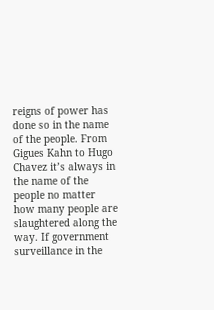reigns of power has done so in the name of the people. From Gigues Kahn to Hugo Chavez it’s always in the name of the people no matter how many people are slaughtered along the way. If government surveillance in the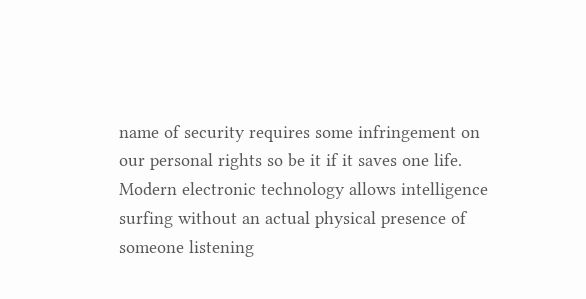name of security requires some infringement on our personal rights so be it if it saves one life. Modern electronic technology allows intelligence surfing without an actual physical presence of someone listening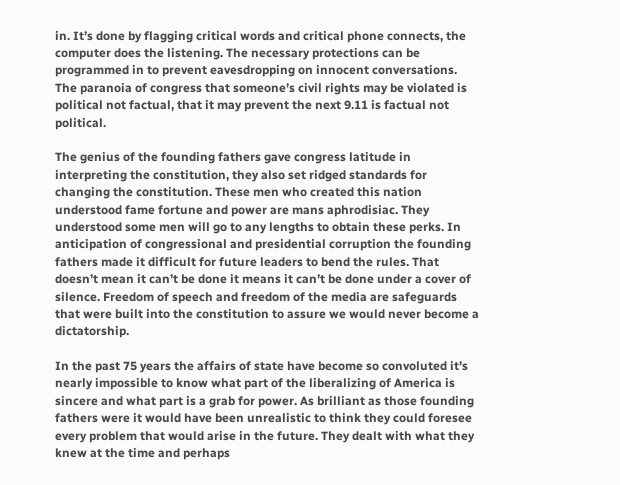in. It’s done by flagging critical words and critical phone connects, the computer does the listening. The necessary protections can be programmed in to prevent eavesdropping on innocent conversations. The paranoia of congress that someone’s civil rights may be violated is political not factual, that it may prevent the next 9.11 is factual not political.

The genius of the founding fathers gave congress latitude in interpreting the constitution, they also set ridged standards for changing the constitution. These men who created this nation understood fame fortune and power are mans aphrodisiac. They understood some men will go to any lengths to obtain these perks. In anticipation of congressional and presidential corruption the founding fathers made it difficult for future leaders to bend the rules. That doesn’t mean it can’t be done it means it can’t be done under a cover of silence. Freedom of speech and freedom of the media are safeguards that were built into the constitution to assure we would never become a dictatorship.

In the past 75 years the affairs of state have become so convoluted it’s nearly impossible to know what part of the liberalizing of America is sincere and what part is a grab for power. As brilliant as those founding fathers were it would have been unrealistic to think they could foresee every problem that would arise in the future. They dealt with what they knew at the time and perhaps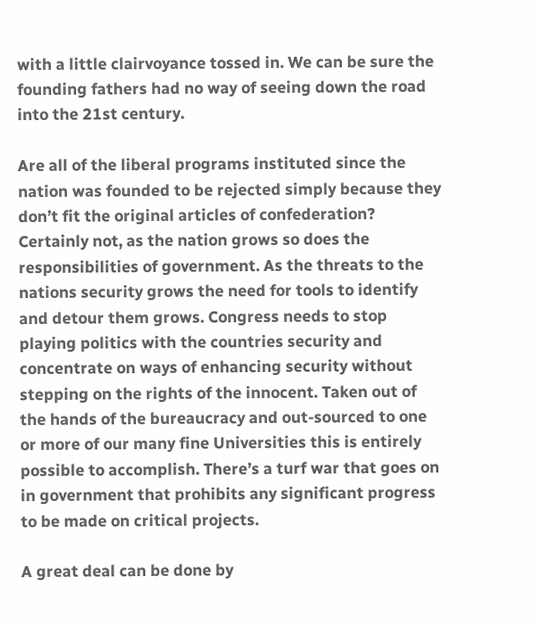with a little clairvoyance tossed in. We can be sure the founding fathers had no way of seeing down the road into the 21st century.

Are all of the liberal programs instituted since the nation was founded to be rejected simply because they don’t fit the original articles of confederation?
Certainly not, as the nation grows so does the responsibilities of government. As the threats to the nations security grows the need for tools to identify and detour them grows. Congress needs to stop playing politics with the countries security and concentrate on ways of enhancing security without stepping on the rights of the innocent. Taken out of the hands of the bureaucracy and out-sourced to one or more of our many fine Universities this is entirely possible to accomplish. There’s a turf war that goes on in government that prohibits any significant progress to be made on critical projects.

A great deal can be done by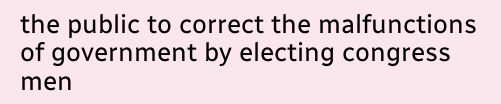the public to correct the malfunctions of government by electing congress men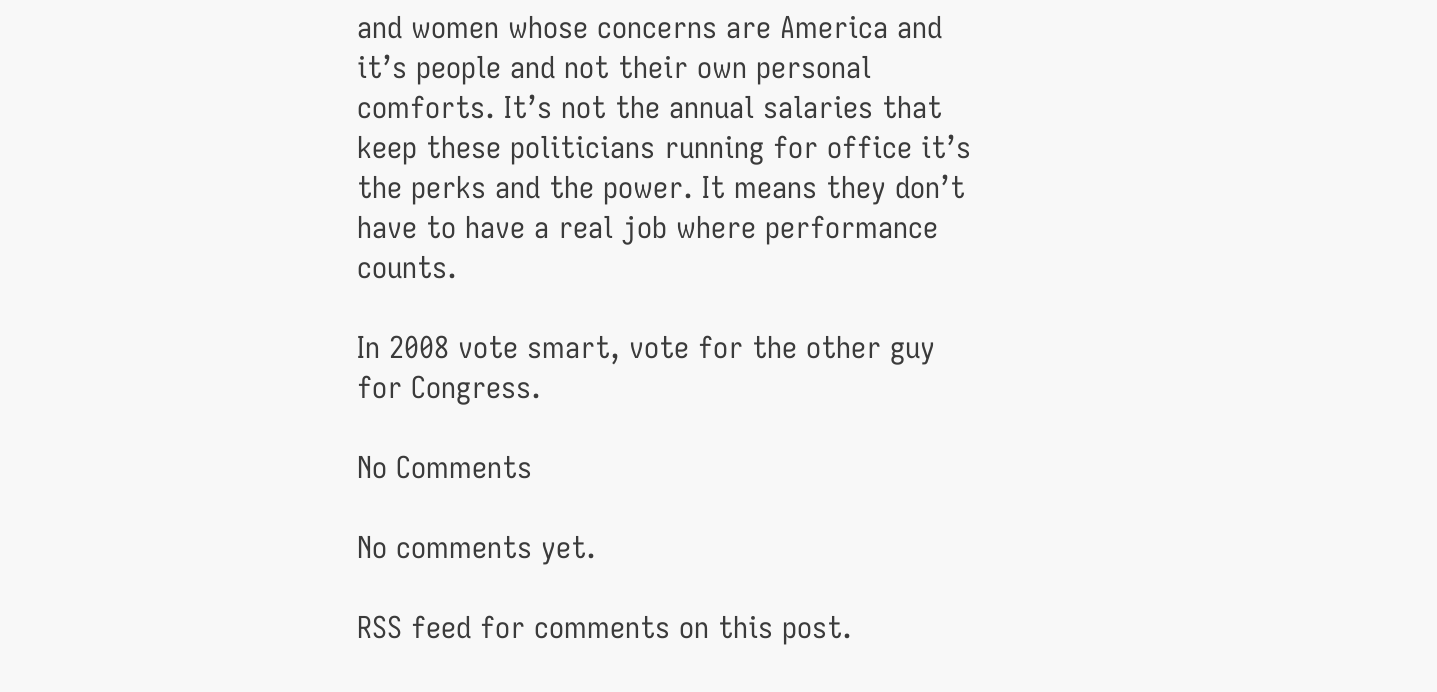and women whose concerns are America and it’s people and not their own personal comforts. It’s not the annual salaries that keep these politicians running for office it’s the perks and the power. It means they don’t have to have a real job where performance counts.

In 2008 vote smart, vote for the other guy for Congress.

No Comments

No comments yet.

RSS feed for comments on this post.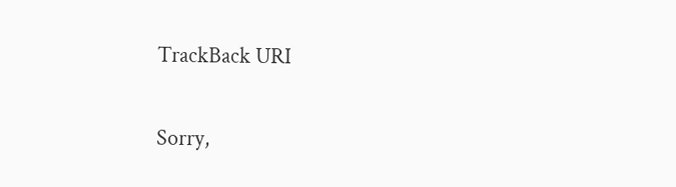TrackBack URI

Sorry,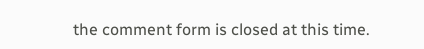the comment form is closed at this time.